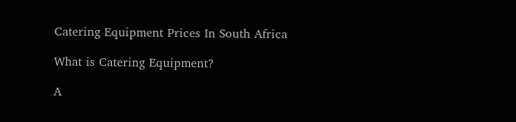Catering Equipment Prices In South Africa

What is Catering Equipment?

A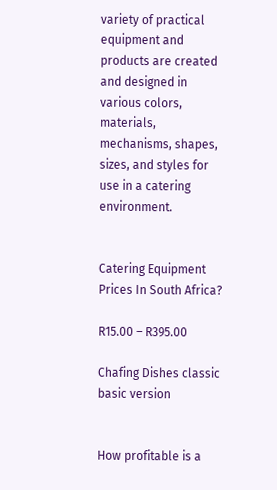variety of practical equipment and products are created and designed in various colors, materials, mechanisms, shapes, sizes, and styles for use in a catering environment.


Catering Equipment Prices In South Africa?

R15.00 – R395.00

Chafing Dishes classic basic version


How profitable is a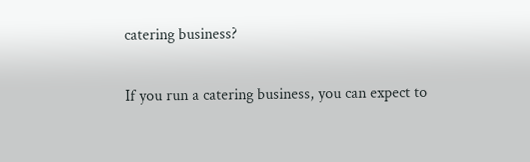catering business?

If you run a catering business, you can expect to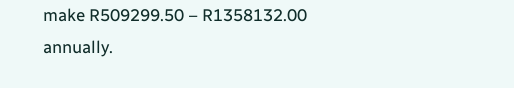make R509299.50 – R1358132.00 annually.